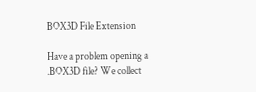BOX3D File Extension

Have a problem opening a .BOX3D file? We collect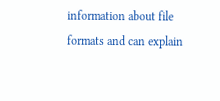information about file formats and can explain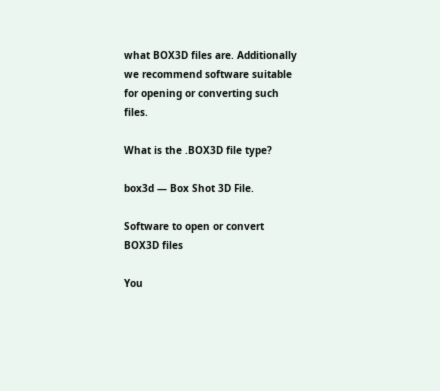what BOX3D files are. Additionally we recommend software suitable for opening or converting such files.

What is the .BOX3D file type?

box3d — Box Shot 3D File.

Software to open or convert BOX3D files

You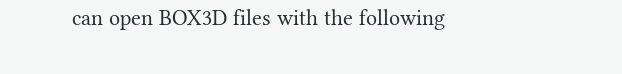can open BOX3D files with the following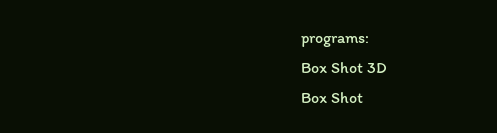programs:
Box Shot 3D
Box Shot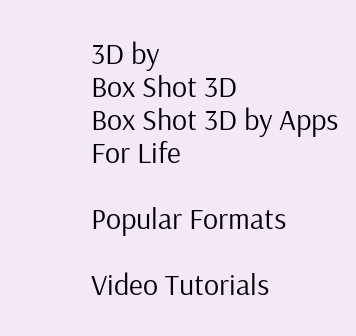3D by
Box Shot 3D
Box Shot 3D by Apps For Life

Popular Formats

Video Tutorials